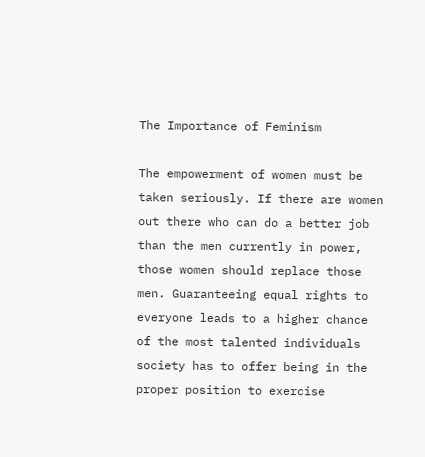The Importance of Feminism

The empowerment of women must be taken seriously. If there are women out there who can do a better job than the men currently in power, those women should replace those men. Guaranteeing equal rights to everyone leads to a higher chance of the most talented individuals society has to offer being in the proper position to exercise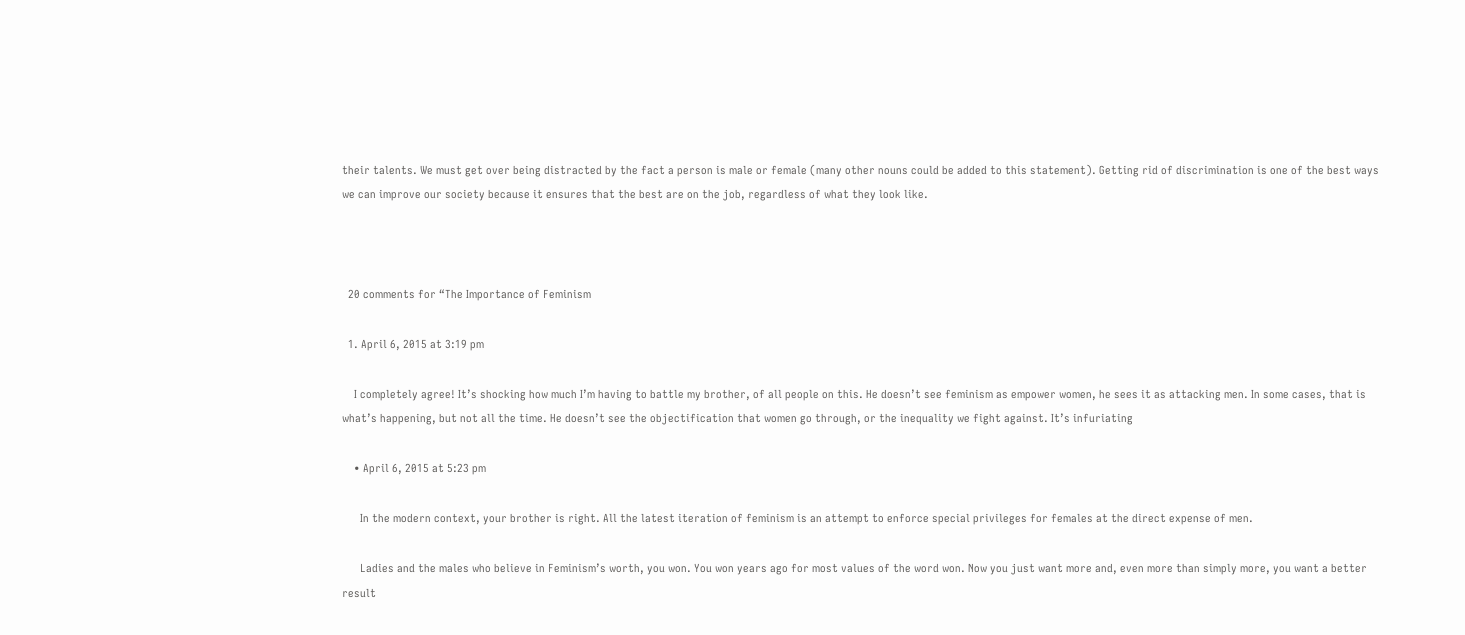their talents. We must get over being distracted by the fact a person is male or female (many other nouns could be added to this statement). Getting rid of discrimination is one of the best ways we can improve our society because it ensures that the best are on the job, regardless of what they look like.



  20 comments for “The Importance of Feminism

  1. April 6, 2015 at 3:19 pm

    I completely agree! It’s shocking how much I’m having to battle my brother, of all people on this. He doesn’t see feminism as empower women, he sees it as attacking men. In some cases, that is what’s happening, but not all the time. He doesn’t see the objectification that women go through, or the inequality we fight against. It’s infuriating

    • April 6, 2015 at 5:23 pm

      In the modern context, your brother is right. All the latest iteration of feminism is an attempt to enforce special privileges for females at the direct expense of men.

      Ladies and the males who believe in Feminism’s worth, you won. You won years ago for most values of the word won. Now you just want more and, even more than simply more, you want a better result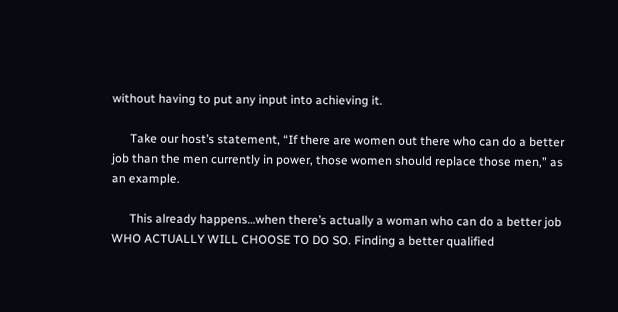without having to put any input into achieving it.

      Take our host’s statement, “If there are women out there who can do a better job than the men currently in power, those women should replace those men,” as an example.

      This already happens…when there’s actually a woman who can do a better job WHO ACTUALLY WILL CHOOSE TO DO SO. Finding a better qualified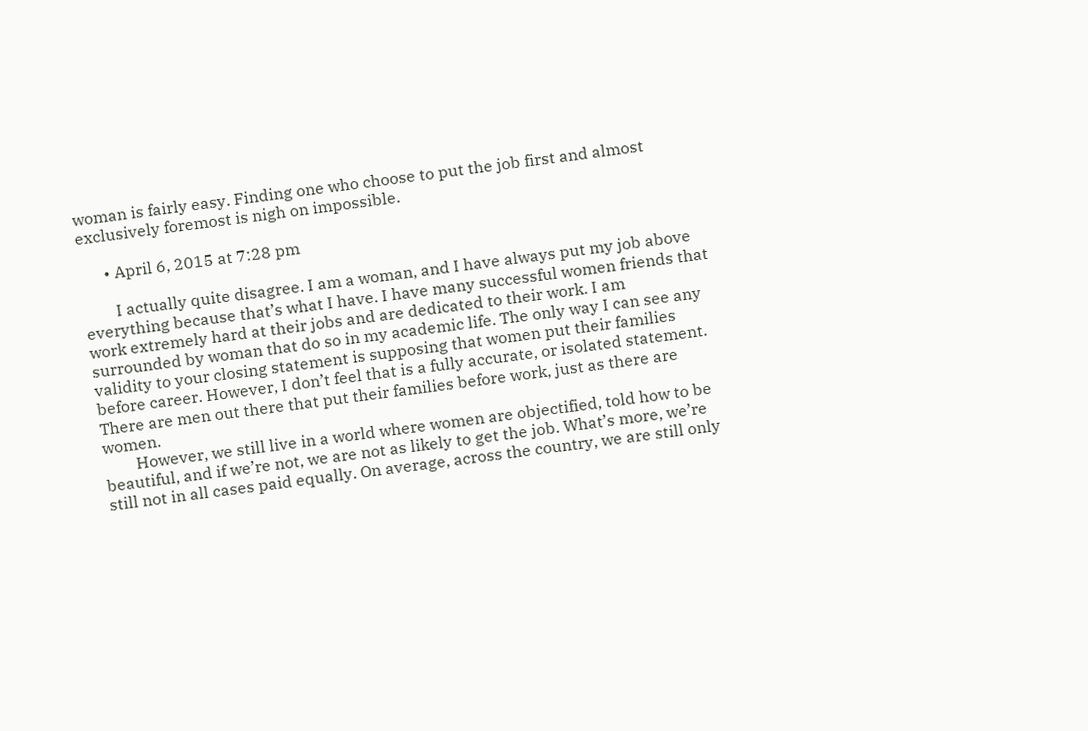woman is fairly easy. Finding one who choose to put the job first and almost exclusively foremost is nigh on impossible.

      • April 6, 2015 at 7:28 pm

        I actually quite disagree. I am a woman, and I have always put my job above everything because that’s what I have. I have many successful women friends that work extremely hard at their jobs and are dedicated to their work. I am surrounded by woman that do so in my academic life. The only way I can see any validity to your closing statement is supposing that women put their families before career. However, I don’t feel that is a fully accurate, or isolated statement. There are men out there that put their families before work, just as there are women.
        However, we still live in a world where women are objectified, told how to be beautiful, and if we’re not, we are not as likely to get the job. What’s more, we’re still not in all cases paid equally. On average, across the country, we are still only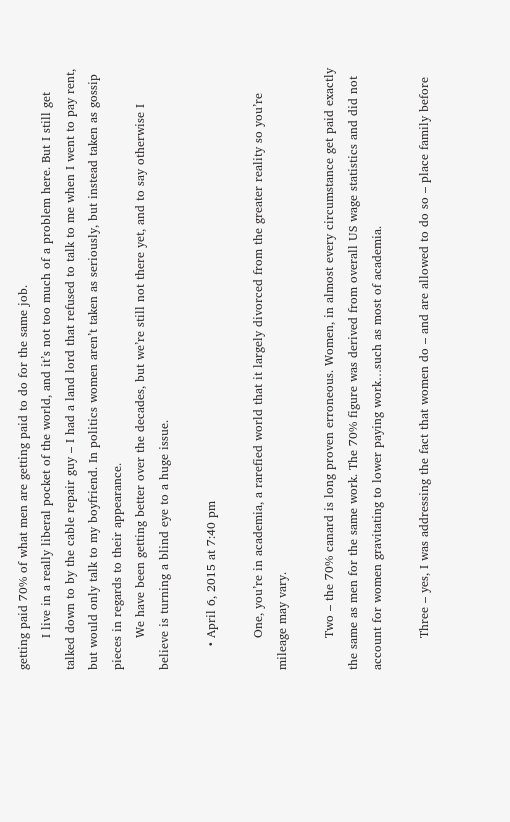getting paid 70% of what men are getting paid to do for the same job.
        I live in a really liberal pocket of the world, and it’s not too much of a problem here. But I still get talked down to by the cable repair guy – I had a land lord that refused to talk to me when I went to pay rent, but would only talk to my boyfriend. In politics women aren’t taken as seriously, but instead taken as gossip pieces in regards to their appearance.
        We have been getting better over the decades, but we’re still not there yet, and to say otherwise I believe is turning a blind eye to a huge issue.

      • April 6, 2015 at 7:40 pm

        One, you’re in academia, a rarefied world that it largely divorced from the greater reality so you’re mileage may vary.

        Two – the 70% canard is long proven erroneous. Women, in almost every circumstance get paid exactly the same as men for the same work. The 70% figure was derived from overall US wage statistics and did not account for women gravitating to lower paying work…such as most of academia.

        Three – yes, I was addressing the fact that women do – and are allowed to do so – place family before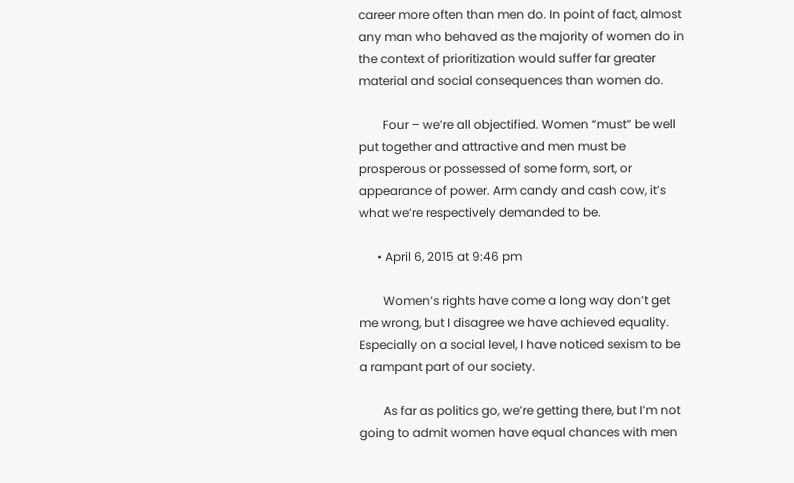career more often than men do. In point of fact, almost any man who behaved as the majority of women do in the context of prioritization would suffer far greater material and social consequences than women do.

        Four – we’re all objectified. Women “must” be well put together and attractive and men must be prosperous or possessed of some form, sort, or appearance of power. Arm candy and cash cow, it’s what we’re respectively demanded to be.

      • April 6, 2015 at 9:46 pm

        Women’s rights have come a long way don’t get me wrong, but I disagree we have achieved equality. Especially on a social level, I have noticed sexism to be a rampant part of our society.

        As far as politics go, we’re getting there, but I’m not going to admit women have equal chances with men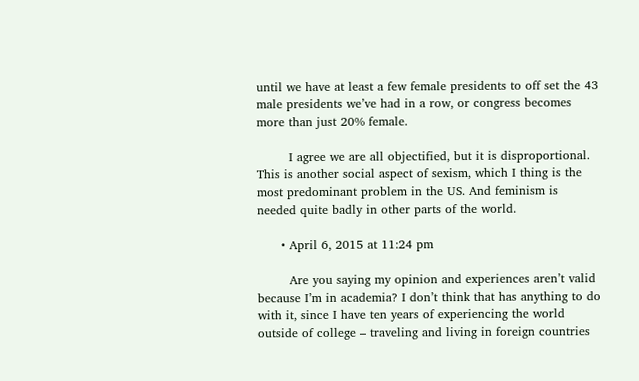until we have at least a few female presidents to off set the 43 male presidents we’ve had in a row, or congress becomes more than just 20% female.

        I agree we are all objectified, but it is disproportional. This is another social aspect of sexism, which I thing is the most predominant problem in the US. And feminism is needed quite badly in other parts of the world.

      • April 6, 2015 at 11:24 pm

        Are you saying my opinion and experiences aren’t valid because I’m in academia? I don’t think that has anything to do with it, since I have ten years of experiencing the world outside of college – traveling and living in foreign countries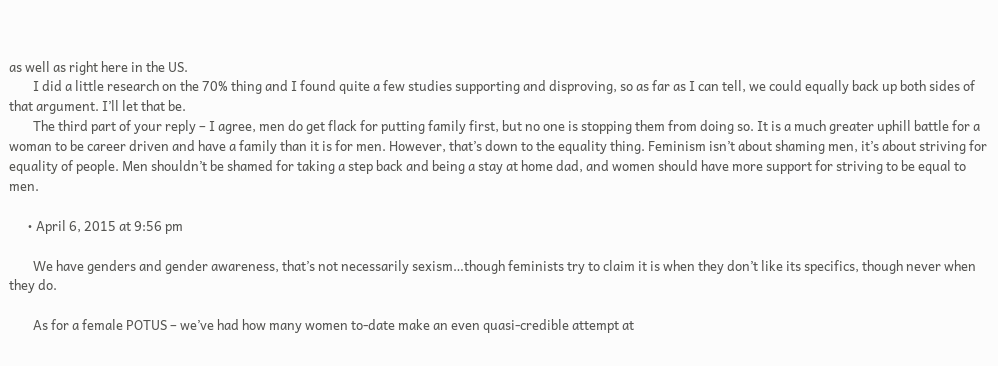as well as right here in the US.
        I did a little research on the 70% thing and I found quite a few studies supporting and disproving, so as far as I can tell, we could equally back up both sides of that argument. I’ll let that be.
        The third part of your reply – I agree, men do get flack for putting family first, but no one is stopping them from doing so. It is a much greater uphill battle for a woman to be career driven and have a family than it is for men. However, that’s down to the equality thing. Feminism isn’t about shaming men, it’s about striving for equality of people. Men shouldn’t be shamed for taking a step back and being a stay at home dad, and women should have more support for striving to be equal to men.

      • April 6, 2015 at 9:56 pm

        We have genders and gender awareness, that’s not necessarily sexism…though feminists try to claim it is when they don’t like its specifics, though never when they do.

        As for a female POTUS – we’ve had how many women to-date make an even quasi-credible attempt at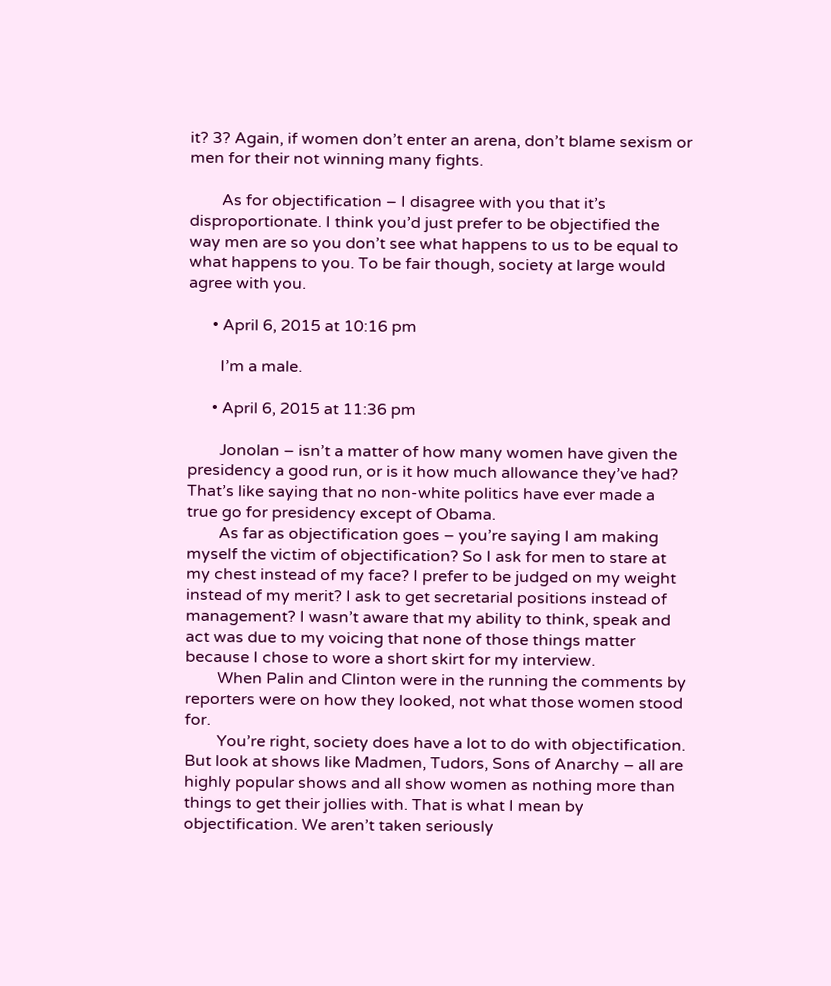it? 3? Again, if women don’t enter an arena, don’t blame sexism or men for their not winning many fights.

        As for objectification – I disagree with you that it’s disproportionate. I think you’d just prefer to be objectified the way men are so you don’t see what happens to us to be equal to what happens to you. To be fair though, society at large would agree with you.

      • April 6, 2015 at 10:16 pm

        I’m a male.

      • April 6, 2015 at 11:36 pm

        Jonolan – isn’t a matter of how many women have given the presidency a good run, or is it how much allowance they’ve had? That’s like saying that no non-white politics have ever made a true go for presidency except of Obama.
        As far as objectification goes – you’re saying I am making myself the victim of objectification? So I ask for men to stare at my chest instead of my face? I prefer to be judged on my weight instead of my merit? I ask to get secretarial positions instead of management? I wasn’t aware that my ability to think, speak and act was due to my voicing that none of those things matter because I chose to wore a short skirt for my interview.
        When Palin and Clinton were in the running the comments by reporters were on how they looked, not what those women stood for.
        You’re right, society does have a lot to do with objectification. But look at shows like Madmen, Tudors, Sons of Anarchy – all are highly popular shows and all show women as nothing more than things to get their jollies with. That is what I mean by objectification. We aren’t taken seriously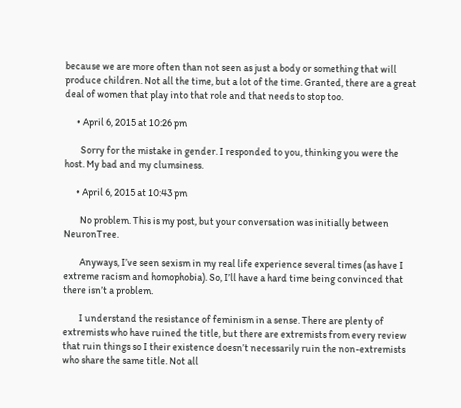because we are more often than not seen as just a body or something that will produce children. Not all the time, but a lot of the time. Granted, there are a great deal of women that play into that role and that needs to stop too.

      • April 6, 2015 at 10:26 pm

        Sorry for the mistake in gender. I responded to you, thinking you were the host. My bad and my clumsiness.

      • April 6, 2015 at 10:43 pm

        No problem. This is my post, but your conversation was initially between NeuronTree.

        Anyways, I’ve seen sexism in my real life experience several times (as have I extreme racism and homophobia). So, I’ll have a hard time being convinced that there isn’t a problem.

        I understand the resistance of feminism in a sense. There are plenty of extremists who have ruined the title, but there are extremists from every review that ruin things so I their existence doesn’t necessarily ruin the non-extremists who share the same title. Not all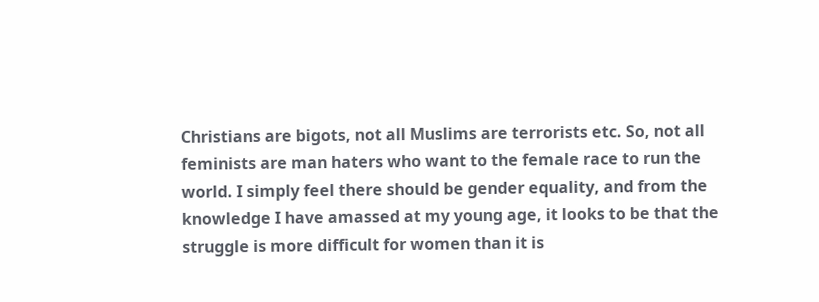Christians are bigots, not all Muslims are terrorists etc. So, not all feminists are man haters who want to the female race to run the world. I simply feel there should be gender equality, and from the knowledge I have amassed at my young age, it looks to be that the struggle is more difficult for women than it is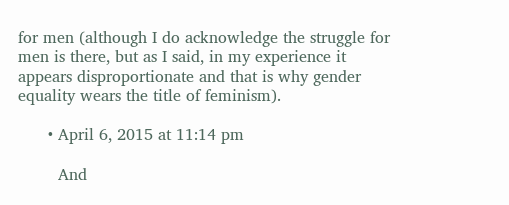for men (although I do acknowledge the struggle for men is there, but as I said, in my experience it appears disproportionate and that is why gender equality wears the title of feminism).

      • April 6, 2015 at 11:14 pm

        And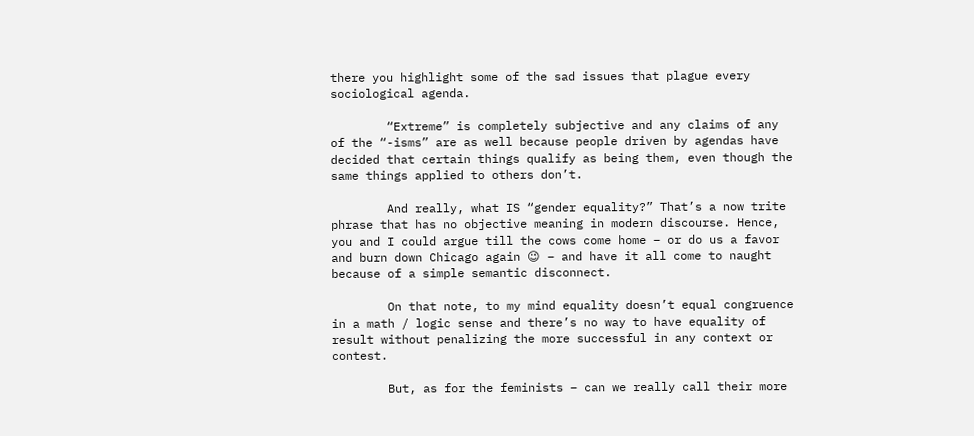there you highlight some of the sad issues that plague every sociological agenda.

        “Extreme” is completely subjective and any claims of any of the “-isms” are as well because people driven by agendas have decided that certain things qualify as being them, even though the same things applied to others don’t.

        And really, what IS “gender equality?” That’s a now trite phrase that has no objective meaning in modern discourse. Hence, you and I could argue till the cows come home – or do us a favor and burn down Chicago again 😉 – and have it all come to naught because of a simple semantic disconnect.

        On that note, to my mind equality doesn’t equal congruence in a math / logic sense and there’s no way to have equality of result without penalizing the more successful in any context or contest.

        But, as for the feminists – can we really call their more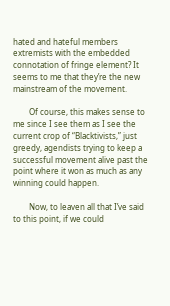hated and hateful members extremists with the embedded connotation of fringe element? It seems to me that they’re the new mainstream of the movement.

        Of course, this makes sense to me since I see them as I see the current crop of “Blacktivists,” just greedy, agendists trying to keep a successful movement alive past the point where it won as much as any winning could happen.

        Now, to leaven all that I’ve said to this point, if we could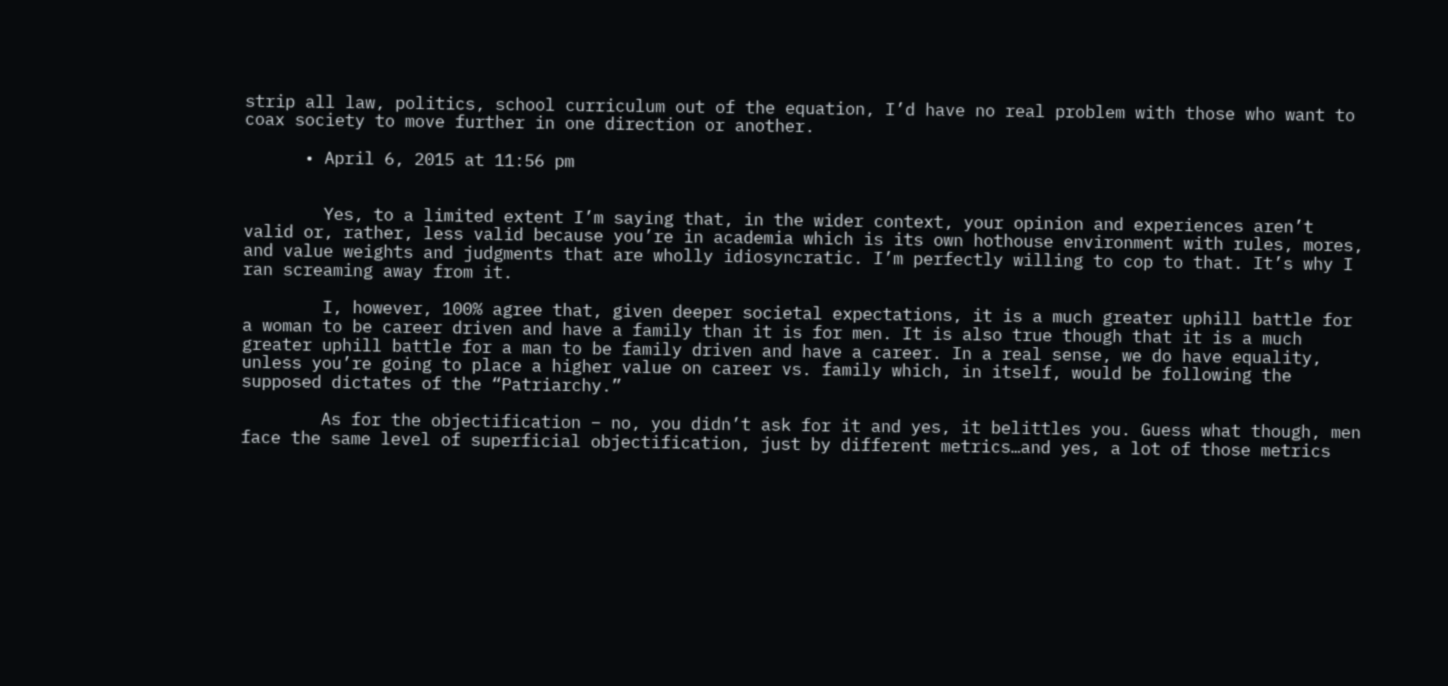strip all law, politics, school curriculum out of the equation, I’d have no real problem with those who want to coax society to move further in one direction or another.

      • April 6, 2015 at 11:56 pm


        Yes, to a limited extent I’m saying that, in the wider context, your opinion and experiences aren’t valid or, rather, less valid because you’re in academia which is its own hothouse environment with rules, mores, and value weights and judgments that are wholly idiosyncratic. I’m perfectly willing to cop to that. It’s why I ran screaming away from it.

        I, however, 100% agree that, given deeper societal expectations, it is a much greater uphill battle for a woman to be career driven and have a family than it is for men. It is also true though that it is a much greater uphill battle for a man to be family driven and have a career. In a real sense, we do have equality, unless you’re going to place a higher value on career vs. family which, in itself, would be following the supposed dictates of the “Patriarchy.”

        As for the objectification – no, you didn’t ask for it and yes, it belittles you. Guess what though, men face the same level of superficial objectification, just by different metrics…and yes, a lot of those metrics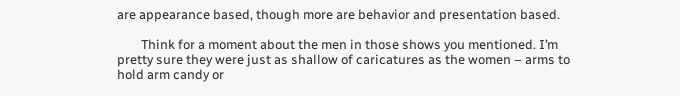are appearance based, though more are behavior and presentation based.

        Think for a moment about the men in those shows you mentioned. I’m pretty sure they were just as shallow of caricatures as the women – arms to hold arm candy or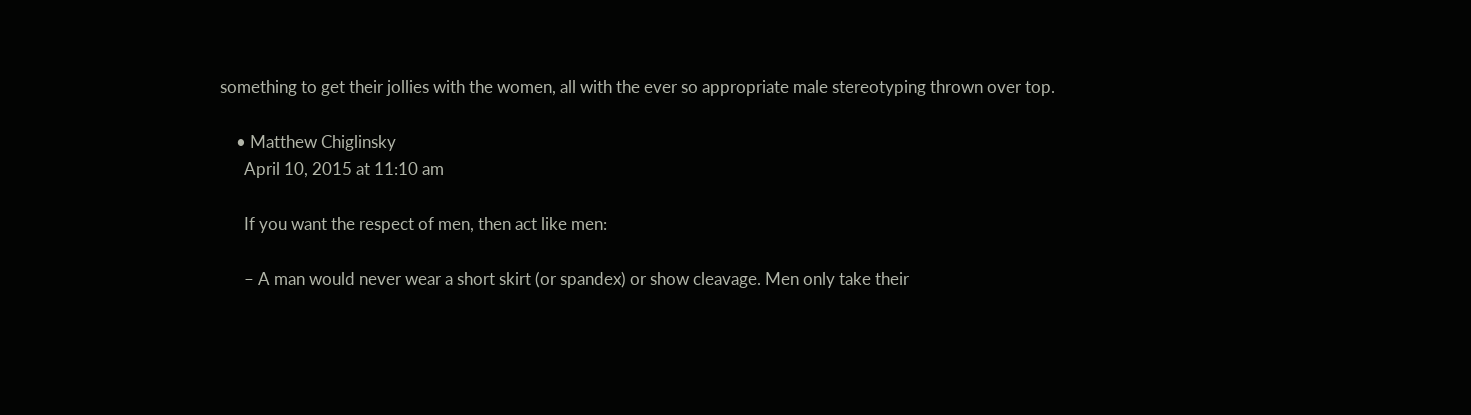something to get their jollies with the women, all with the ever so appropriate male stereotyping thrown over top.

    • Matthew Chiglinsky
      April 10, 2015 at 11:10 am

      If you want the respect of men, then act like men:

      – A man would never wear a short skirt (or spandex) or show cleavage. Men only take their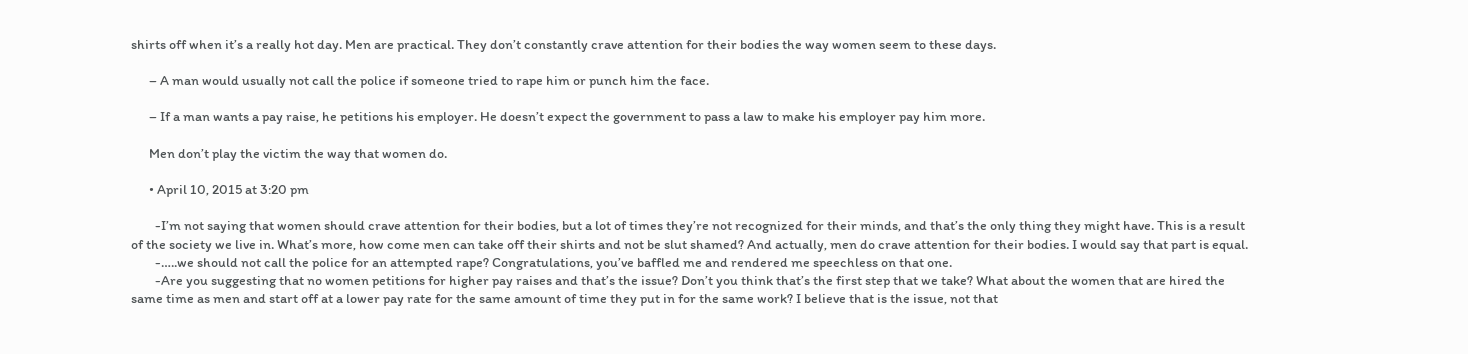shirts off when it’s a really hot day. Men are practical. They don’t constantly crave attention for their bodies the way women seem to these days.

      – A man would usually not call the police if someone tried to rape him or punch him the face.

      – If a man wants a pay raise, he petitions his employer. He doesn’t expect the government to pass a law to make his employer pay him more.

      Men don’t play the victim the way that women do.

      • April 10, 2015 at 3:20 pm

        -I’m not saying that women should crave attention for their bodies, but a lot of times they’re not recognized for their minds, and that’s the only thing they might have. This is a result of the society we live in. What’s more, how come men can take off their shirts and not be slut shamed? And actually, men do crave attention for their bodies. I would say that part is equal.
        -…..we should not call the police for an attempted rape? Congratulations, you’ve baffled me and rendered me speechless on that one.
        -Are you suggesting that no women petitions for higher pay raises and that’s the issue? Don’t you think that’s the first step that we take? What about the women that are hired the same time as men and start off at a lower pay rate for the same amount of time they put in for the same work? I believe that is the issue, not that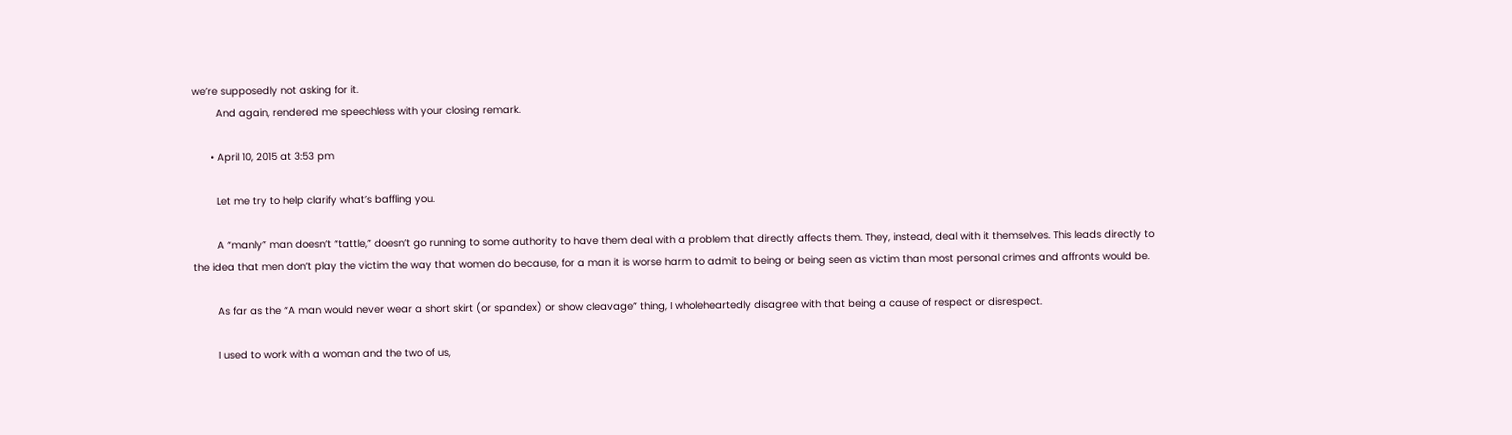we’re supposedly not asking for it.
        And again, rendered me speechless with your closing remark.

      • April 10, 2015 at 3:53 pm

        Let me try to help clarify what’s baffling you.

        A “manly” man doesn’t “tattle,” doesn’t go running to some authority to have them deal with a problem that directly affects them. They, instead, deal with it themselves. This leads directly to the idea that men don’t play the victim the way that women do because, for a man it is worse harm to admit to being or being seen as victim than most personal crimes and affronts would be.

        As far as the “A man would never wear a short skirt (or spandex) or show cleavage” thing, I wholeheartedly disagree with that being a cause of respect or disrespect.

        I used to work with a woman and the two of us,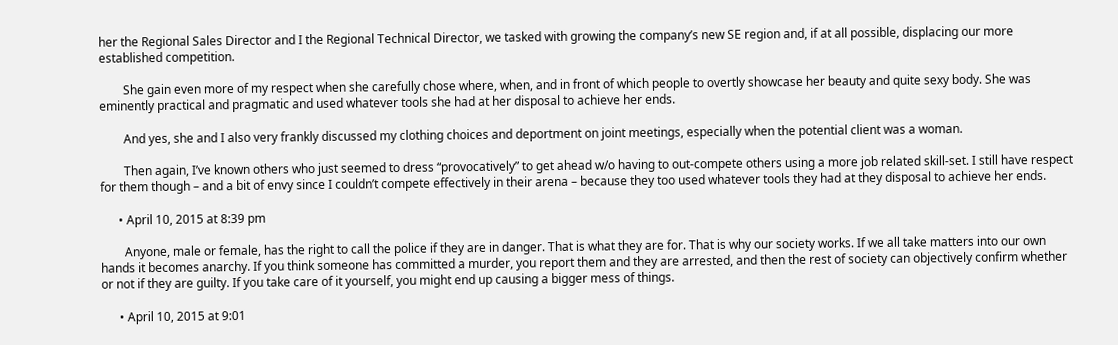her the Regional Sales Director and I the Regional Technical Director, we tasked with growing the company’s new SE region and, if at all possible, displacing our more established competition.

        She gain even more of my respect when she carefully chose where, when, and in front of which people to overtly showcase her beauty and quite sexy body. She was eminently practical and pragmatic and used whatever tools she had at her disposal to achieve her ends.

        And yes, she and I also very frankly discussed my clothing choices and deportment on joint meetings, especially when the potential client was a woman.

        Then again, I’ve known others who just seemed to dress “provocatively” to get ahead w/o having to out-compete others using a more job related skill-set. I still have respect for them though – and a bit of envy since I couldn’t compete effectively in their arena – because they too used whatever tools they had at they disposal to achieve her ends.

      • April 10, 2015 at 8:39 pm

        Anyone, male or female, has the right to call the police if they are in danger. That is what they are for. That is why our society works. If we all take matters into our own hands it becomes anarchy. If you think someone has committed a murder, you report them and they are arrested, and then the rest of society can objectively confirm whether or not if they are guilty. If you take care of it yourself, you might end up causing a bigger mess of things.

      • April 10, 2015 at 9:01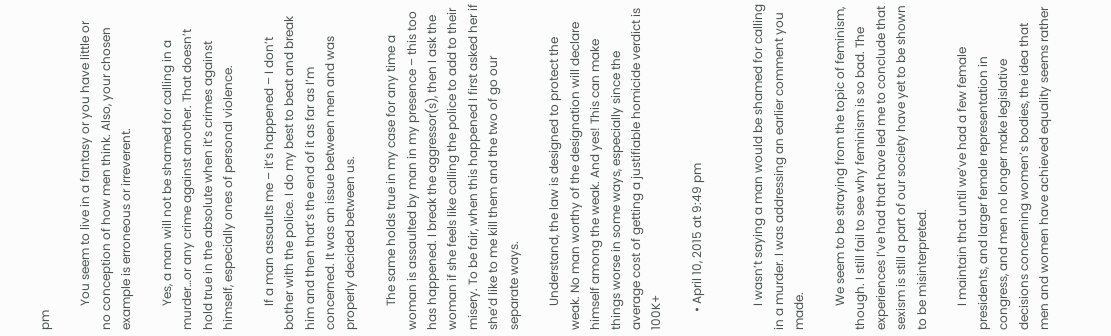pm

        You seem to live in a fantasy or you have little or no conception of how men think. Also, your chosen example is erroneous or irreverent.

        Yes, a man will not be shamed for calling in a murder…or any crime against another. That doesn’t hold true in the absolute when it’s crimes against himself, especially ones of personal violence.

        If a man assaults me – it’s happened – I don’t bother with the police. I do my best to beat and break him and then that’s the end of it as far as I’m concerned. It was an issue between men and was properly decided between us.

        The same holds true in my case for any time a woman is assaulted by man in my presence – this too has happened. I break the aggressor(s), then I ask the woman if she feels like calling the police to add to their misery. To be fair, when this happened I first asked her if she’d like to me kill them and the two of go our separate ways.

        Understand, the law is designed to protect the weak. No man worthy of the designation will declare himself among the weak. And yes! This can make things worse in some ways, especially since the average cost of getting a justifiable homicide verdict is 100K+

      • April 10, 2015 at 9:49 pm


        I wasn’t saying a man would be shamed for calling in a murder. I was addressing an earlier comment you made.

        We seem to be straying from the topic of feminism, though. I still fail to see why feminism is so bad. The experiences I’ve had that have led me to conclude that sexism is still a part of our society have yet to be shown to be misinterpreted.

        I maintain that until we’ve had a few female presidents, and larger female representation in congress, and men no longer make legislative decisions concerning women’s bodies, the idea that men and women have achieved equality seems rather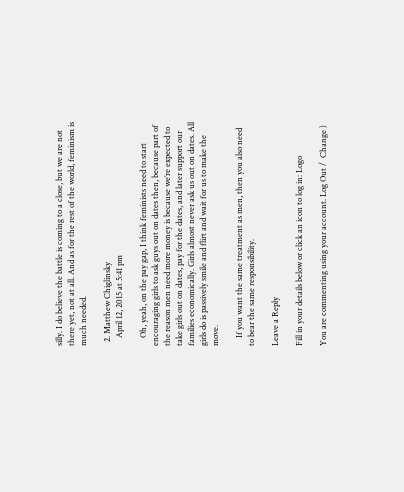silly. I do believe the battle is coming to a close, but we are not there yet, not at all. And as for the rest of the world, feminism is much needed.

  2. Matthew Chiglinsky
    April 12, 2015 at 5:41 pm

    Oh, yeah, on the pay gap, I think feminists need to start encouraging girls to ask guys out on dates then, because part of the reason men need more money is because we’re expected to take girls out on dates, pay for the dates, and later support our families economically. Girls almost never ask us out on dates. All girls do is passively smile and flirt and wait for us to make the move.

    If you want the same treatment as men, then you also need to bear the same responsibility.

Leave a Reply

Fill in your details below or click an icon to log in: Logo

You are commenting using your account. Log Out /  Change )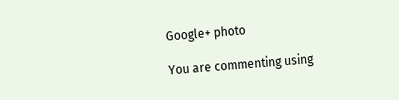Google+ photo

You are commenting using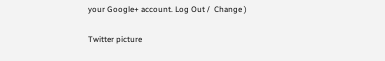your Google+ account. Log Out /  Change )

Twitter picture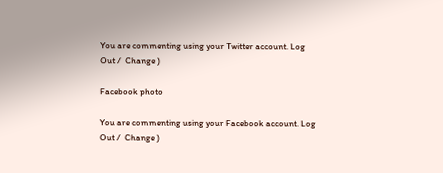You are commenting using your Twitter account. Log Out /  Change )

Facebook photo

You are commenting using your Facebook account. Log Out /  Change )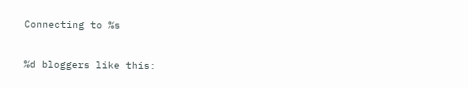Connecting to %s

%d bloggers like this: